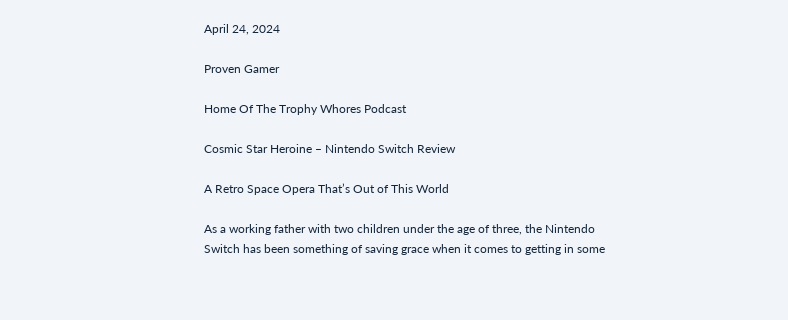April 24, 2024

Proven Gamer

Home Of The Trophy Whores Podcast

Cosmic Star Heroine – Nintendo Switch Review

A Retro Space Opera That’s Out of This World

As a working father with two children under the age of three, the Nintendo Switch has been something of saving grace when it comes to getting in some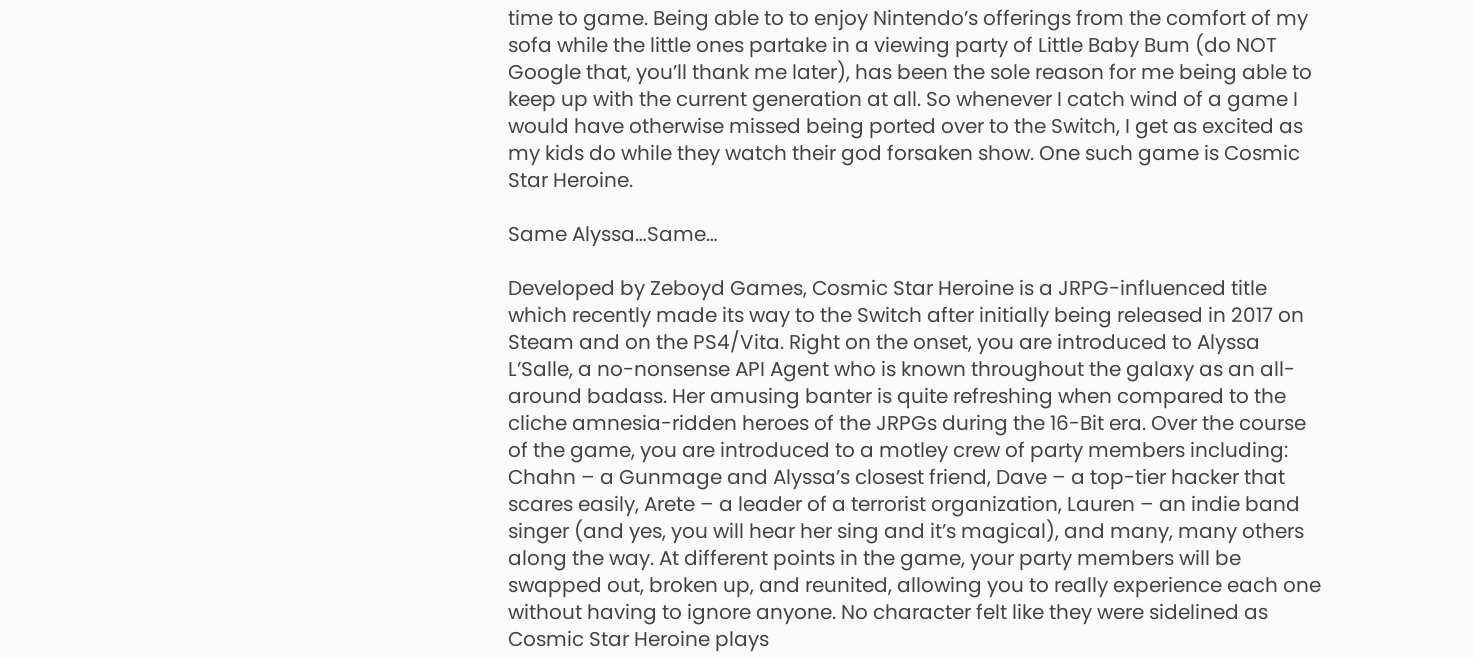time to game. Being able to to enjoy Nintendo’s offerings from the comfort of my sofa while the little ones partake in a viewing party of Little Baby Bum (do NOT Google that, you’ll thank me later), has been the sole reason for me being able to keep up with the current generation at all. So whenever I catch wind of a game I would have otherwise missed being ported over to the Switch, I get as excited as my kids do while they watch their god forsaken show. One such game is Cosmic Star Heroine.

Same Alyssa…Same…

Developed by Zeboyd Games, Cosmic Star Heroine is a JRPG-influenced title which recently made its way to the Switch after initially being released in 2017 on Steam and on the PS4/Vita. Right on the onset, you are introduced to Alyssa L’Salle, a no-nonsense API Agent who is known throughout the galaxy as an all-around badass. Her amusing banter is quite refreshing when compared to the cliche amnesia-ridden heroes of the JRPGs during the 16-Bit era. Over the course of the game, you are introduced to a motley crew of party members including: Chahn – a Gunmage and Alyssa’s closest friend, Dave – a top-tier hacker that scares easily, Arete – a leader of a terrorist organization, Lauren – an indie band singer (and yes, you will hear her sing and it’s magical), and many, many others along the way. At different points in the game, your party members will be swapped out, broken up, and reunited, allowing you to really experience each one without having to ignore anyone. No character felt like they were sidelined as Cosmic Star Heroine plays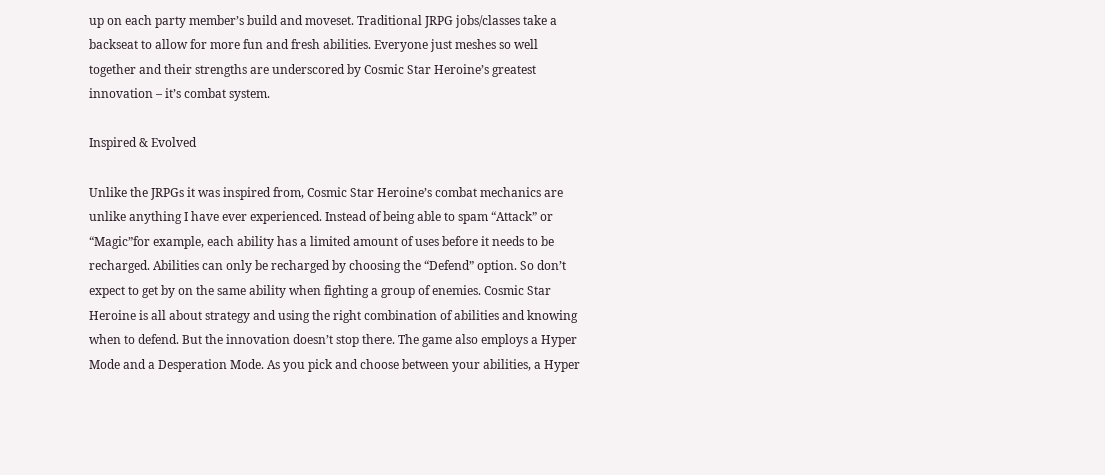up on each party member’s build and moveset. Traditional JRPG jobs/classes take a backseat to allow for more fun and fresh abilities. Everyone just meshes so well together and their strengths are underscored by Cosmic Star Heroine’s greatest innovation – it’s combat system.

Inspired & Evolved

Unlike the JRPGs it was inspired from, Cosmic Star Heroine’s combat mechanics are unlike anything I have ever experienced. Instead of being able to spam “Attack” or “Magic”for example, each ability has a limited amount of uses before it needs to be recharged. Abilities can only be recharged by choosing the “Defend” option. So don’t expect to get by on the same ability when fighting a group of enemies. Cosmic Star Heroine is all about strategy and using the right combination of abilities and knowing when to defend. But the innovation doesn’t stop there. The game also employs a Hyper Mode and a Desperation Mode. As you pick and choose between your abilities, a Hyper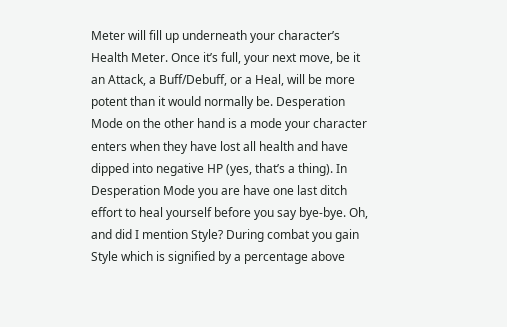Meter will fill up underneath your character’s Health Meter. Once it’s full, your next move, be it an Attack, a Buff/Debuff, or a Heal, will be more potent than it would normally be. Desperation Mode on the other hand is a mode your character enters when they have lost all health and have dipped into negative HP (yes, that’s a thing). In Desperation Mode you are have one last ditch effort to heal yourself before you say bye-bye. Oh, and did I mention Style? During combat you gain Style which is signified by a percentage above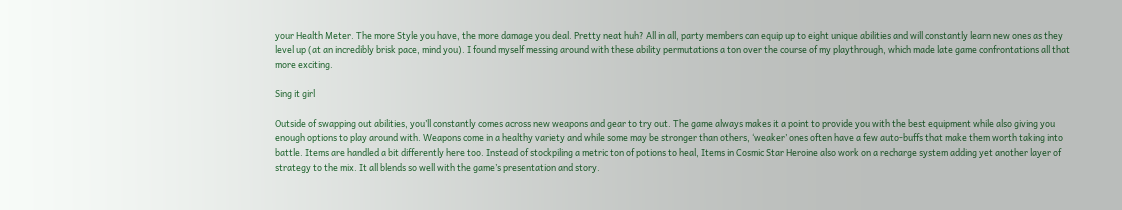your Health Meter. The more Style you have, the more damage you deal. Pretty neat huh? All in all, party members can equip up to eight unique abilities and will constantly learn new ones as they level up (at an incredibly brisk pace, mind you). I found myself messing around with these ability permutations a ton over the course of my playthrough, which made late game confrontations all that more exciting.

Sing it girl

Outside of swapping out abilities, you’ll constantly comes across new weapons and gear to try out. The game always makes it a point to provide you with the best equipment while also giving you enough options to play around with. Weapons come in a healthy variety and while some may be stronger than others, ‘weaker’ ones often have a few auto-buffs that make them worth taking into battle. Items are handled a bit differently here too. Instead of stockpiling a metric ton of potions to heal, Items in Cosmic Star Heroine also work on a recharge system adding yet another layer of strategy to the mix. It all blends so well with the game’s presentation and story.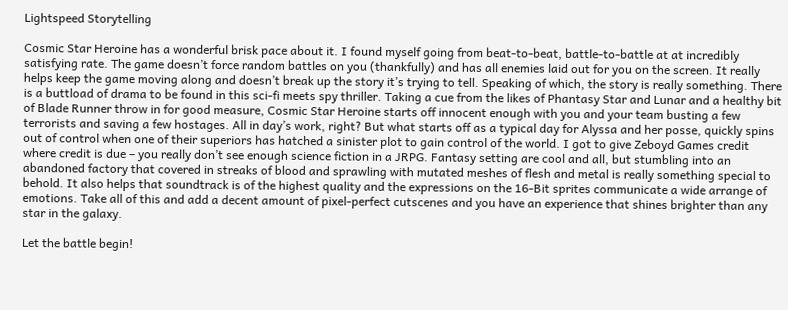Lightspeed Storytelling

Cosmic Star Heroine has a wonderful brisk pace about it. I found myself going from beat-to-beat, battle-to-battle at at incredibly satisfying rate. The game doesn’t force random battles on you (thankfully) and has all enemies laid out for you on the screen. It really helps keep the game moving along and doesn’t break up the story it’s trying to tell. Speaking of which, the story is really something. There is a buttload of drama to be found in this sci-fi meets spy thriller. Taking a cue from the likes of Phantasy Star and Lunar and a healthy bit of Blade Runner throw in for good measure, Cosmic Star Heroine starts off innocent enough with you and your team busting a few terrorists and saving a few hostages. All in day’s work, right? But what starts off as a typical day for Alyssa and her posse, quickly spins out of control when one of their superiors has hatched a sinister plot to gain control of the world. I got to give Zeboyd Games credit where credit is due – you really don’t see enough science fiction in a JRPG. Fantasy setting are cool and all, but stumbling into an abandoned factory that covered in streaks of blood and sprawling with mutated meshes of flesh and metal is really something special to behold. It also helps that soundtrack is of the highest quality and the expressions on the 16-Bit sprites communicate a wide arrange of emotions. Take all of this and add a decent amount of pixel-perfect cutscenes and you have an experience that shines brighter than any star in the galaxy.

Let the battle begin!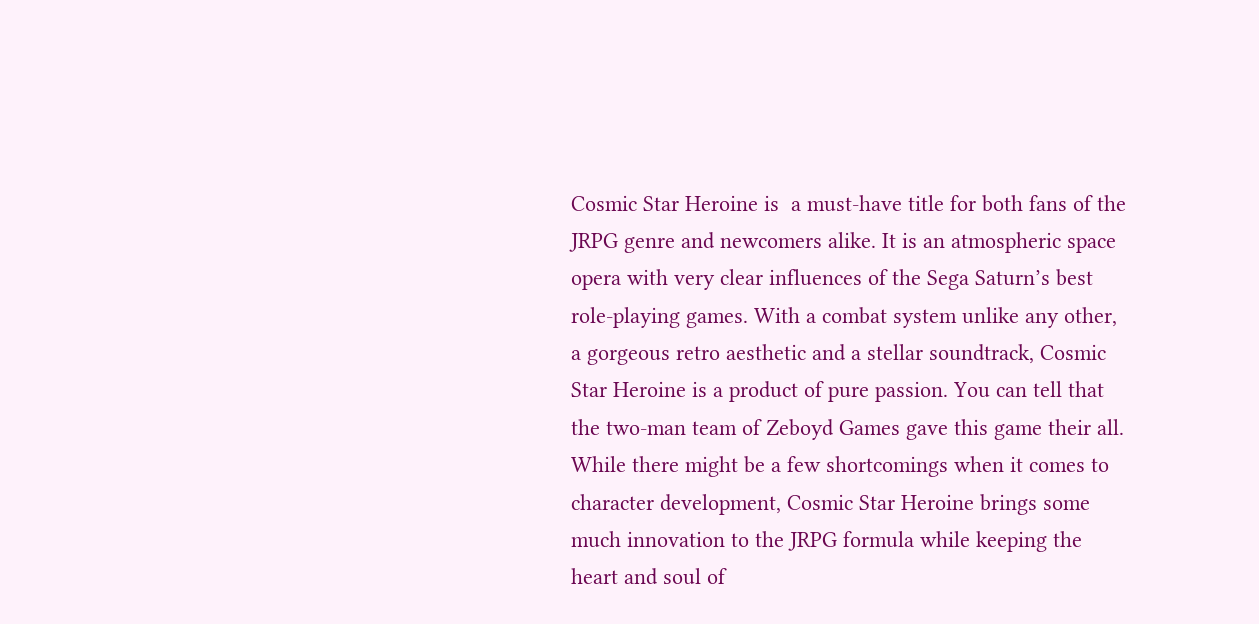Cosmic Star Heroine is  a must-have title for both fans of the JRPG genre and newcomers alike. It is an atmospheric space opera with very clear influences of the Sega Saturn’s best role-playing games. With a combat system unlike any other, a gorgeous retro aesthetic and a stellar soundtrack, Cosmic Star Heroine is a product of pure passion. You can tell that the two-man team of Zeboyd Games gave this game their all. While there might be a few shortcomings when it comes to character development, Cosmic Star Heroine brings some much innovation to the JRPG formula while keeping the heart and soul of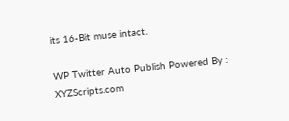its 16-Bit muse intact.

WP Twitter Auto Publish Powered By : XYZScripts.com